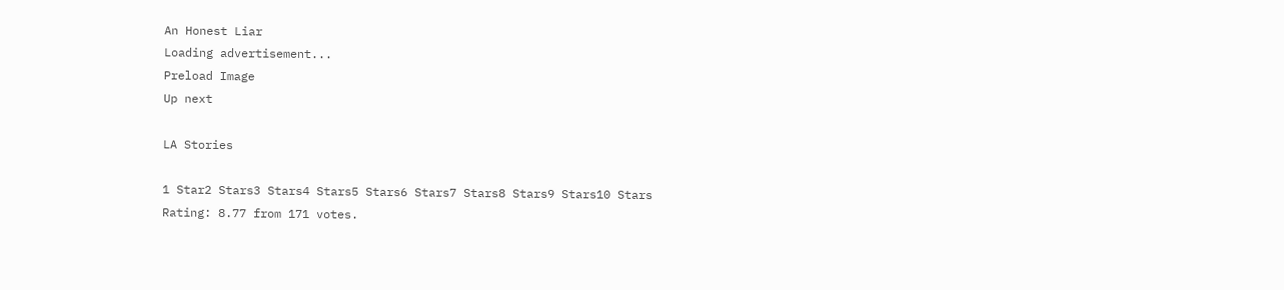An Honest Liar
Loading advertisement...
Preload Image
Up next

LA Stories

1 Star2 Stars3 Stars4 Stars5 Stars6 Stars7 Stars8 Stars9 Stars10 Stars
Rating: 8.77 from 171 votes.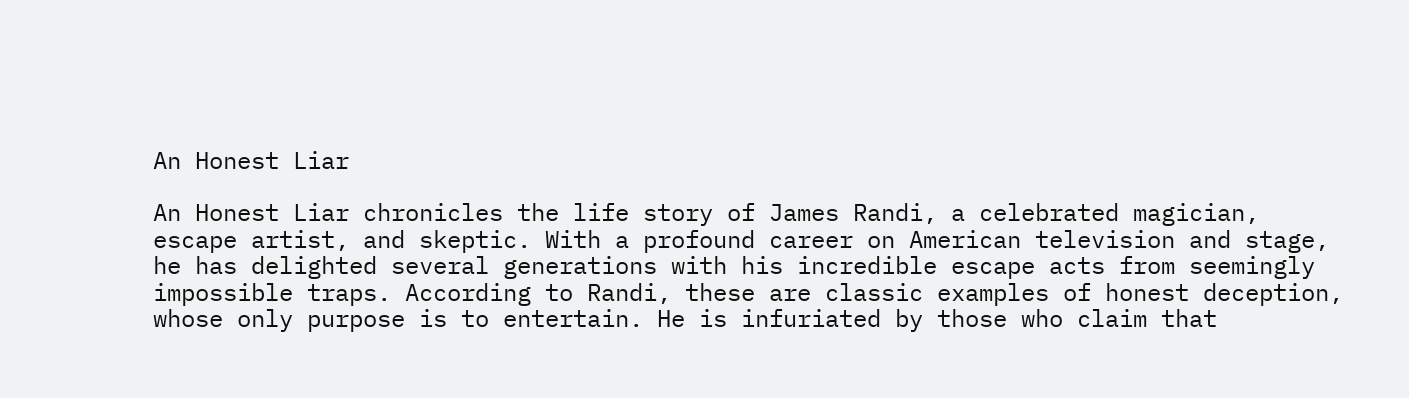An Honest Liar

An Honest Liar chronicles the life story of James Randi, a celebrated magician, escape artist, and skeptic. With a profound career on American television and stage, he has delighted several generations with his incredible escape acts from seemingly impossible traps. According to Randi, these are classic examples of honest deception, whose only purpose is to entertain. He is infuriated by those who claim that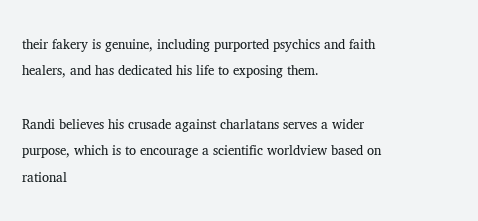their fakery is genuine, including purported psychics and faith healers, and has dedicated his life to exposing them.

Randi believes his crusade against charlatans serves a wider purpose, which is to encourage a scientific worldview based on rational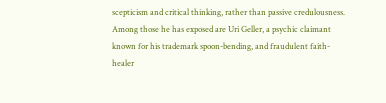scepticism and critical thinking, rather than passive credulousness. Among those he has exposed are Uri Geller, a psychic claimant known for his trademark spoon-bending, and fraudulent faith-healer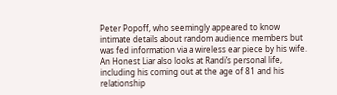Peter Popoff, who seemingly appeared to know intimate details about random audience members but was fed information via a wireless ear piece by his wife. An Honest Liar also looks at Randi’s personal life, including his coming out at the age of 81 and his relationship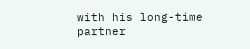with his long-time partner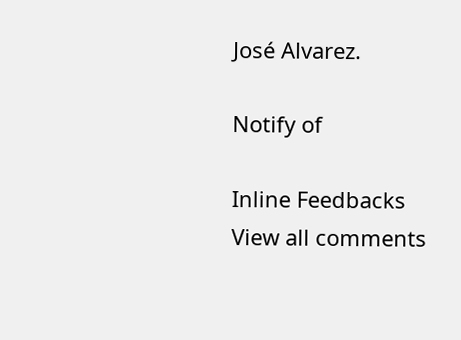José Alvarez.

Notify of

Inline Feedbacks
View all comments